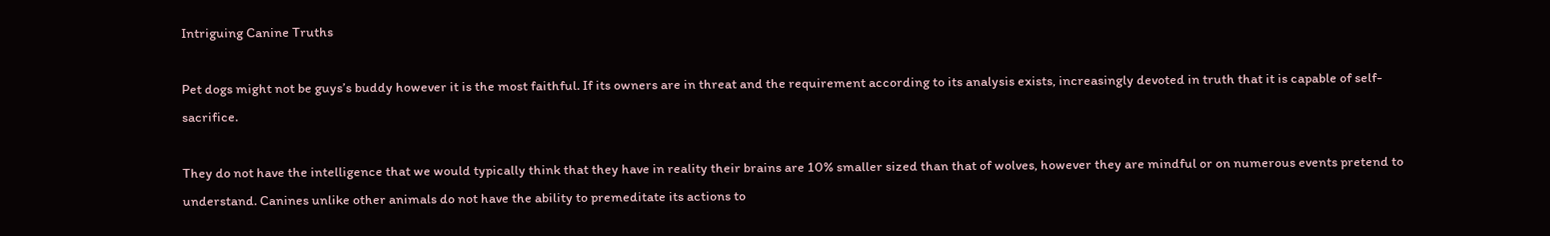Intriguing Canine Truths

Pet dogs might not be guys’s buddy however it is the most faithful. If its owners are in threat and the requirement according to its analysis exists, increasingly devoted in truth that it is capable of self-sacrifice.

They do not have the intelligence that we would typically think that they have in reality their brains are 10% smaller sized than that of wolves, however they are mindful or on numerous events pretend to understand. Canines unlike other animals do not have the ability to premeditate its actions to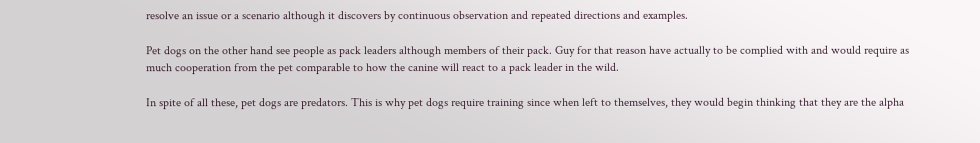resolve an issue or a scenario although it discovers by continuous observation and repeated directions and examples.

Pet dogs on the other hand see people as pack leaders although members of their pack. Guy for that reason have actually to be complied with and would require as much cooperation from the pet comparable to how the canine will react to a pack leader in the wild.

In spite of all these, pet dogs are predators. This is why pet dogs require training since when left to themselves, they would begin thinking that they are the alpha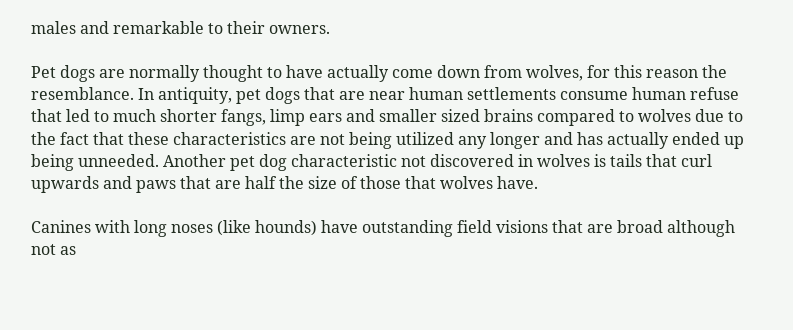males and remarkable to their owners.

Pet dogs are normally thought to have actually come down from wolves, for this reason the resemblance. In antiquity, pet dogs that are near human settlements consume human refuse that led to much shorter fangs, limp ears and smaller sized brains compared to wolves due to the fact that these characteristics are not being utilized any longer and has actually ended up being unneeded. Another pet dog characteristic not discovered in wolves is tails that curl upwards and paws that are half the size of those that wolves have.

Canines with long noses (like hounds) have outstanding field visions that are broad although not as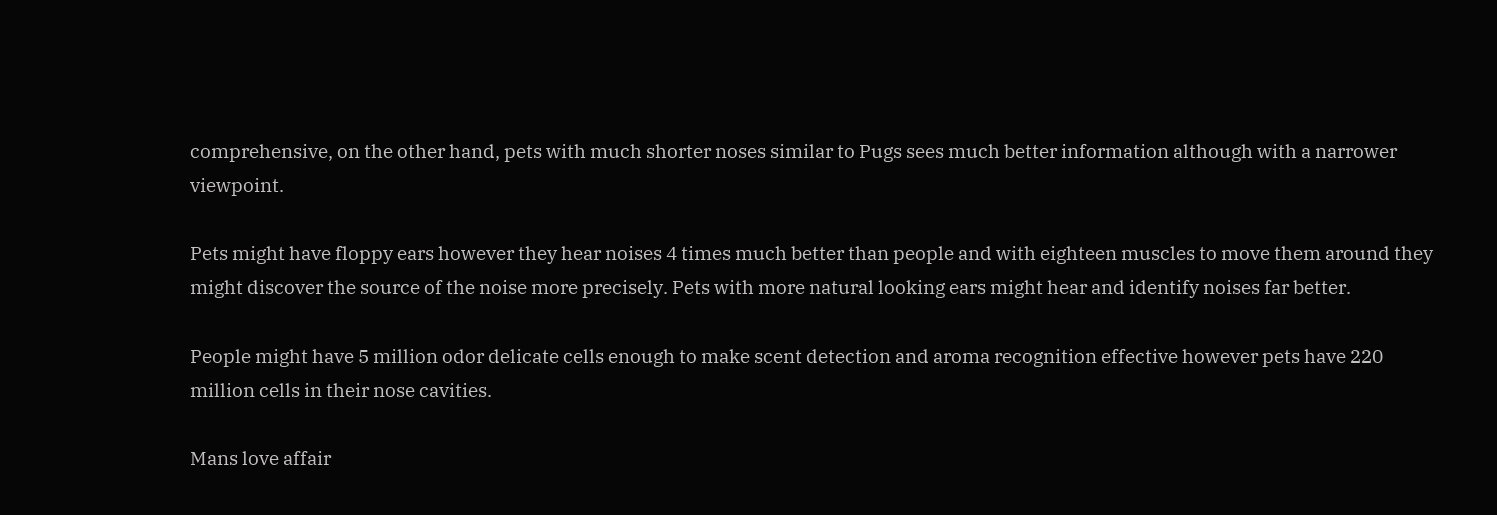comprehensive, on the other hand, pets with much shorter noses similar to Pugs sees much better information although with a narrower viewpoint.

Pets might have floppy ears however they hear noises 4 times much better than people and with eighteen muscles to move them around they might discover the source of the noise more precisely. Pets with more natural looking ears might hear and identify noises far better.

People might have 5 million odor delicate cells enough to make scent detection and aroma recognition effective however pets have 220 million cells in their nose cavities.

Mans love affair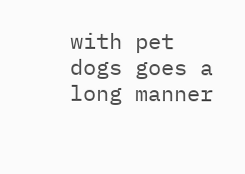with pet dogs goes a long manner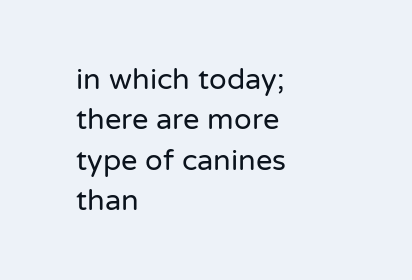in which today; there are more type of canines than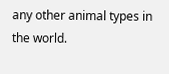any other animal types in the world.